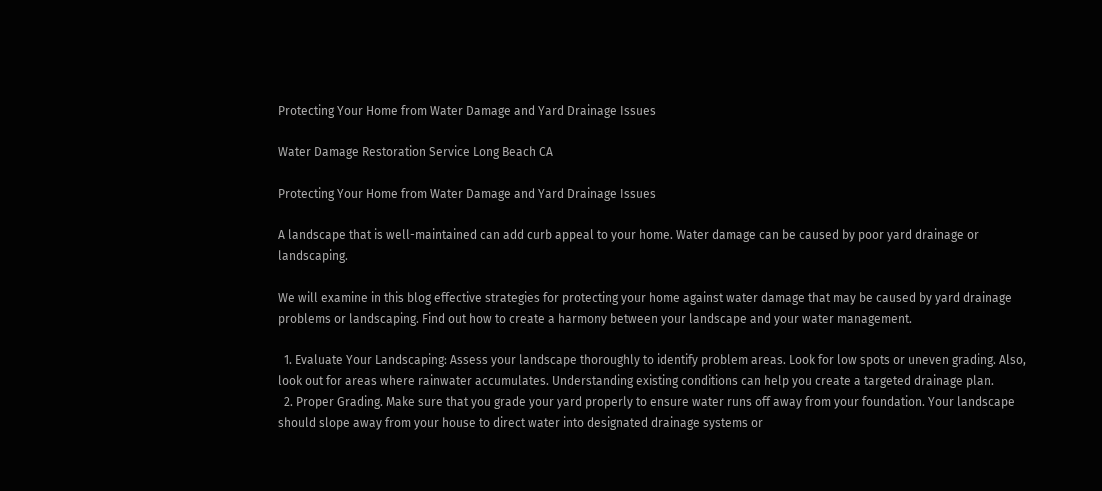Protecting Your Home from Water Damage and Yard Drainage Issues

Water Damage Restoration Service Long Beach CA

Protecting Your Home from Water Damage and Yard Drainage Issues

A landscape that is well-maintained can add curb appeal to your home. Water damage can be caused by poor yard drainage or landscaping.

We will examine in this blog effective strategies for protecting your home against water damage that may be caused by yard drainage problems or landscaping. Find out how to create a harmony between your landscape and your water management.

  1. Evaluate Your Landscaping: Assess your landscape thoroughly to identify problem areas. Look for low spots or uneven grading. Also, look out for areas where rainwater accumulates. Understanding existing conditions can help you create a targeted drainage plan.
  2. Proper Grading. Make sure that you grade your yard properly to ensure water runs off away from your foundation. Your landscape should slope away from your house to direct water into designated drainage systems or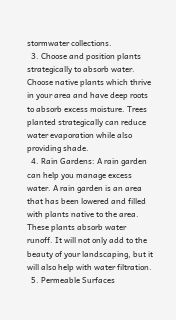stormwater collections.
  3. Choose and position plants strategically to absorb water. Choose native plants which thrive in your area and have deep roots to absorb excess moisture. Trees planted strategically can reduce water evaporation while also providing shade.
  4. Rain Gardens: A rain garden can help you manage excess water. A rain garden is an area that has been lowered and filled with plants native to the area. These plants absorb water runoff. It will not only add to the beauty of your landscaping, but it will also help with water filtration.
  5. Permeable Surfaces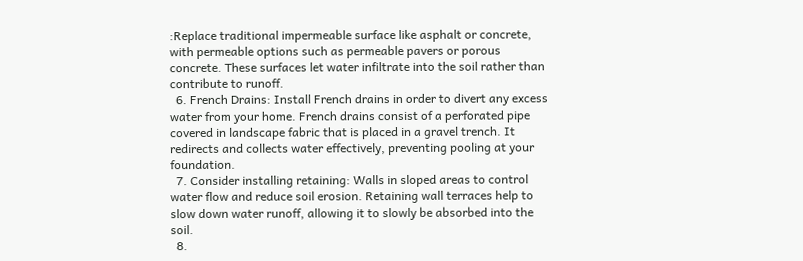:Replace traditional impermeable surface like asphalt or concrete, with permeable options such as permeable pavers or porous concrete. These surfaces let water infiltrate into the soil rather than contribute to runoff.
  6. French Drains: Install French drains in order to divert any excess water from your home. French drains consist of a perforated pipe covered in landscape fabric that is placed in a gravel trench. It redirects and collects water effectively, preventing pooling at your foundation.
  7. Consider installing retaining: Walls in sloped areas to control water flow and reduce soil erosion. Retaining wall terraces help to slow down water runoff, allowing it to slowly be absorbed into the soil.
  8.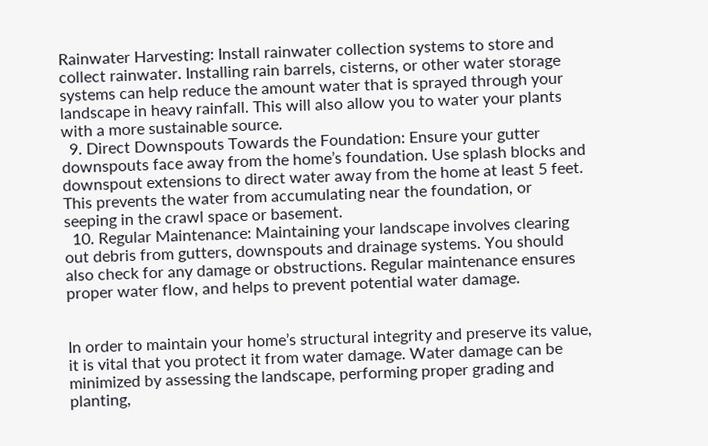Rainwater Harvesting: Install rainwater collection systems to store and collect rainwater. Installing rain barrels, cisterns, or other water storage systems can help reduce the amount water that is sprayed through your landscape in heavy rainfall. This will also allow you to water your plants with a more sustainable source.
  9. Direct Downspouts Towards the Foundation: Ensure your gutter downspouts face away from the home’s foundation. Use splash blocks and downspout extensions to direct water away from the home at least 5 feet. This prevents the water from accumulating near the foundation, or seeping in the crawl space or basement.
  10. Regular Maintenance: Maintaining your landscape involves clearing out debris from gutters, downspouts and drainage systems. You should also check for any damage or obstructions. Regular maintenance ensures proper water flow, and helps to prevent potential water damage.


In order to maintain your home’s structural integrity and preserve its value, it is vital that you protect it from water damage. Water damage can be minimized by assessing the landscape, performing proper grading and planting,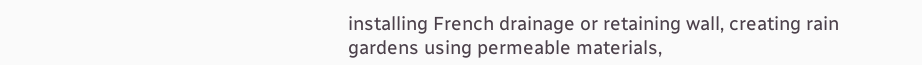installing French drainage or retaining wall, creating rain gardens using permeable materials,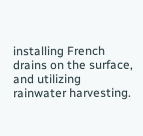installing French drains on the surface, and utilizing rainwater harvesting.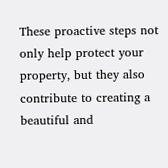These proactive steps not only help protect your property, but they also contribute to creating a beautiful and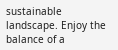sustainable landscape. Enjoy the balance of a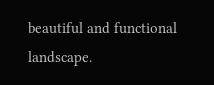beautiful and functional landscape.